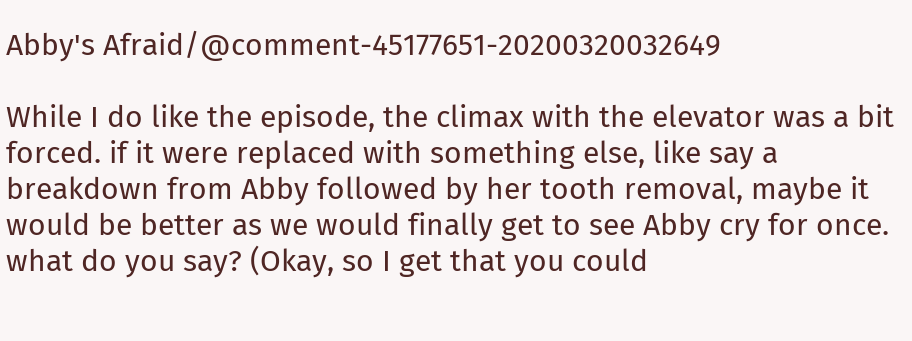Abby's Afraid/@comment-45177651-20200320032649

While I do like the episode, the climax with the elevator was a bit forced. if it were replaced with something else, like say a breakdown from Abby followed by her tooth removal, maybe it would be better as we would finally get to see Abby cry for once. what do you say? (Okay, so I get that you could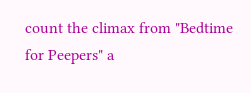count the climax from "Bedtime for Peepers" a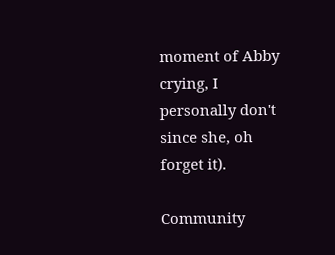moment of Abby crying, I personally don't since she, oh forget it).

Community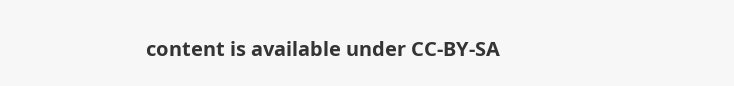content is available under CC-BY-SA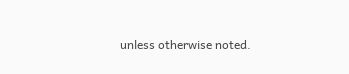unless otherwise noted.